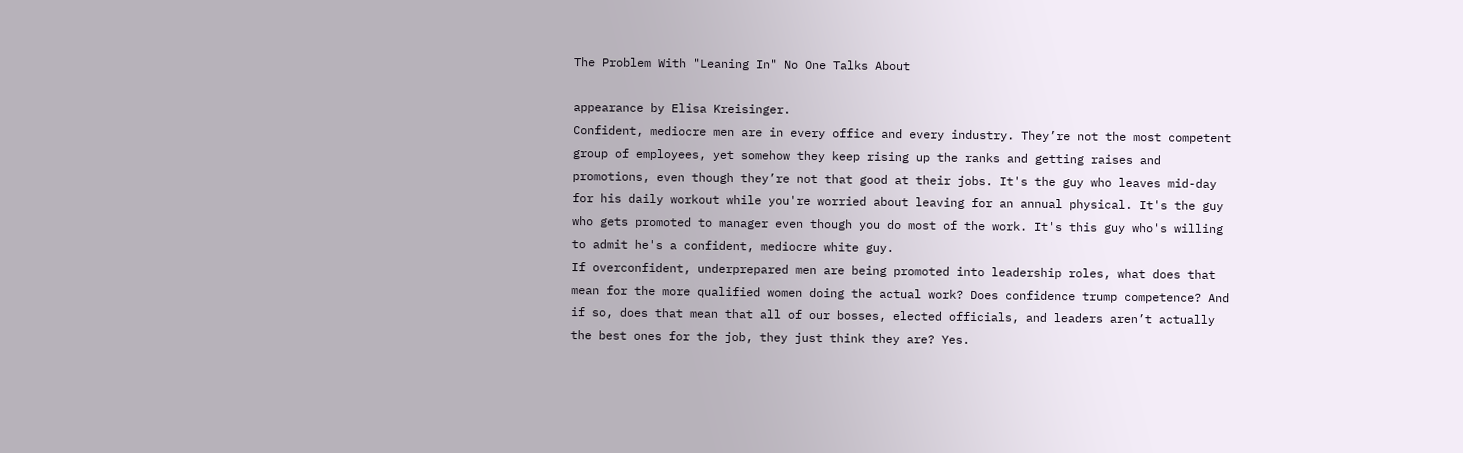The Problem With "Leaning In" No One Talks About

appearance by Elisa Kreisinger.
Confident, mediocre men are in every office and every industry. They’re not the most competent group of employees, yet somehow they keep rising up the ranks and getting raises and promotions, even though they’re not that good at their jobs. It's the guy who leaves mid-day for his daily workout while you're worried about leaving for an annual physical. It's the guy who gets promoted to manager even though you do most of the work. It's this guy who's willing to admit he's a confident, mediocre white guy.
If overconfident, underprepared men are being promoted into leadership roles, what does that mean for the more qualified women doing the actual work? Does confidence trump competence? And if so, does that mean that all of our bosses, elected officials, and leaders aren’t actually the best ones for the job, they just think they are? Yes.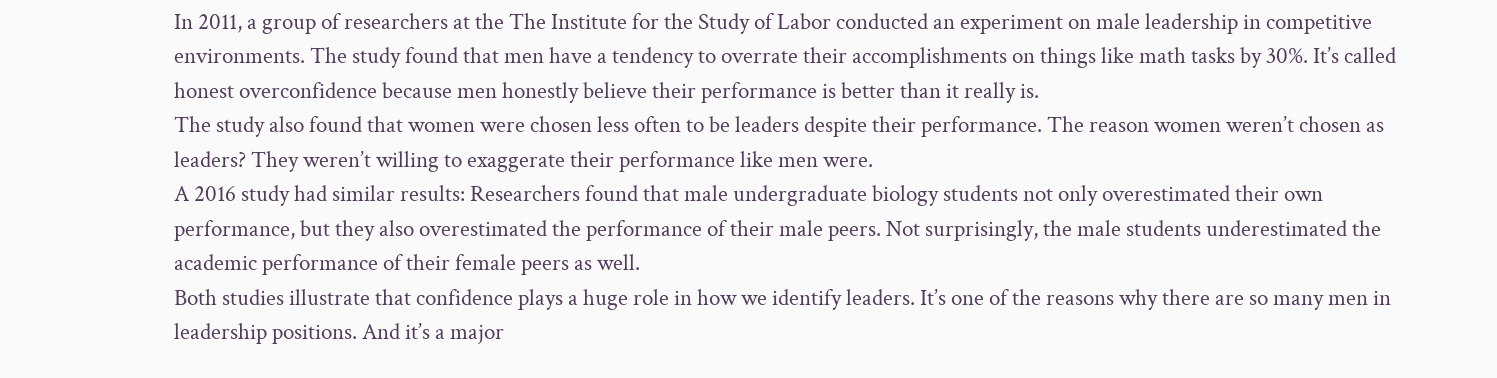In 2011, a group of researchers at the The Institute for the Study of Labor conducted an experiment on male leadership in competitive environments. The study found that men have a tendency to overrate their accomplishments on things like math tasks by 30%. It’s called honest overconfidence because men honestly believe their performance is better than it really is.
The study also found that women were chosen less often to be leaders despite their performance. The reason women weren’t chosen as leaders? They weren’t willing to exaggerate their performance like men were.
A 2016 study had similar results: Researchers found that male undergraduate biology students not only overestimated their own performance, but they also overestimated the performance of their male peers. Not surprisingly, the male students underestimated the academic performance of their female peers as well.
Both studies illustrate that confidence plays a huge role in how we identify leaders. It’s one of the reasons why there are so many men in leadership positions. And it’s a major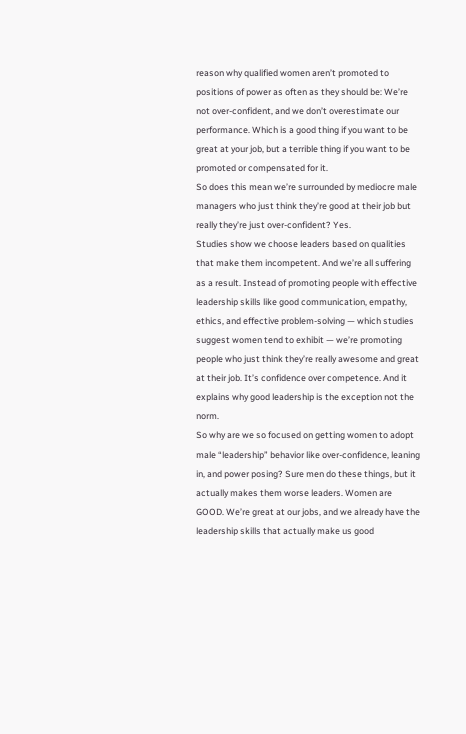reason why qualified women aren’t promoted to positions of power as often as they should be: We’re not over-confident, and we don’t overestimate our performance. Which is a good thing if you want to be great at your job, but a terrible thing if you want to be promoted or compensated for it.
So does this mean we’re surrounded by mediocre male managers who just think they’re good at their job but really they’re just over-confident? Yes.
Studies show we choose leaders based on qualities that make them incompetent. And we’re all suffering as a result. Instead of promoting people with effective leadership skills like good communication, empathy, ethics, and effective problem-solving — which studies suggest women tend to exhibit — we’re promoting people who just think they’re really awesome and great at their job. It’s confidence over competence. And it explains why good leadership is the exception not the norm.
So why are we so focused on getting women to adopt male “leadership” behavior like over-confidence, leaning in, and power posing? Sure men do these things, but it actually makes them worse leaders. Women are GOOD. We’re great at our jobs, and we already have the leadership skills that actually make us good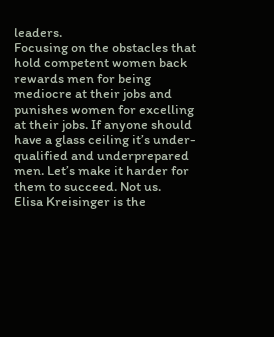leaders.
Focusing on the obstacles that hold competent women back rewards men for being mediocre at their jobs and punishes women for excelling at their jobs. If anyone should have a glass ceiling it’s under-qualified and underprepared men. Let’s make it harder for them to succeed. Not us.
Elisa Kreisinger is the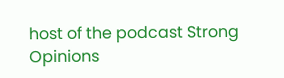host of the podcast Strong Opinions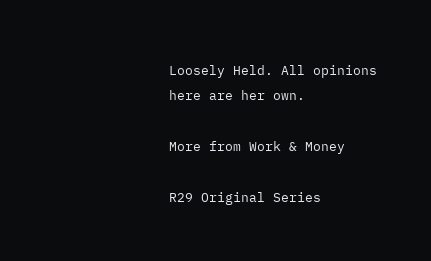Loosely Held. All opinions here are her own.

More from Work & Money

R29 Original Series